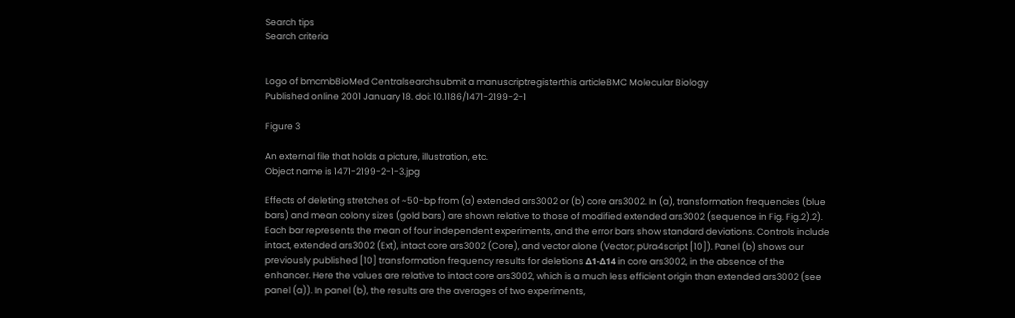Search tips
Search criteria


Logo of bmcmbBioMed Centralsearchsubmit a manuscriptregisterthis articleBMC Molecular Biology
Published online 2001 January 18. doi: 10.1186/1471-2199-2-1

Figure 3

An external file that holds a picture, illustration, etc.
Object name is 1471-2199-2-1-3.jpg

Effects of deleting stretches of ~50-bp from (a) extended ars3002 or (b) core ars3002. In (a), transformation frequencies (blue bars) and mean colony sizes (gold bars) are shown relative to those of modified extended ars3002 (sequence in Fig. Fig.2).2). Each bar represents the mean of four independent experiments, and the error bars show standard deviations. Controls include intact, extended ars3002 (Ext), intact core ars3002 (Core), and vector alone (Vector; pUra4script [10]). Panel (b) shows our previously published [10] transformation frequency results for deletions Δ1-Δ14 in core ars3002, in the absence of the enhancer. Here the values are relative to intact core ars3002, which is a much less efficient origin than extended ars3002 (see panel (a)). In panel (b), the results are the averages of two experiments,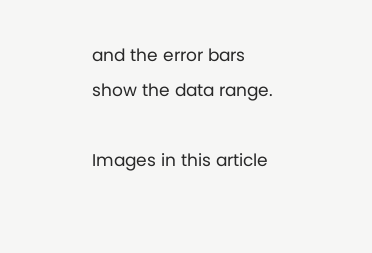and the error bars show the data range.

Images in this article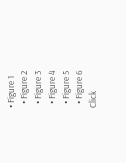• Figure 1
  • Figure 2
  • Figure 3
  • Figure 4
  • Figure 5
  • Figure 6
Click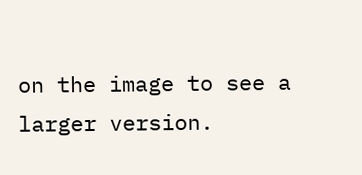on the image to see a larger version.